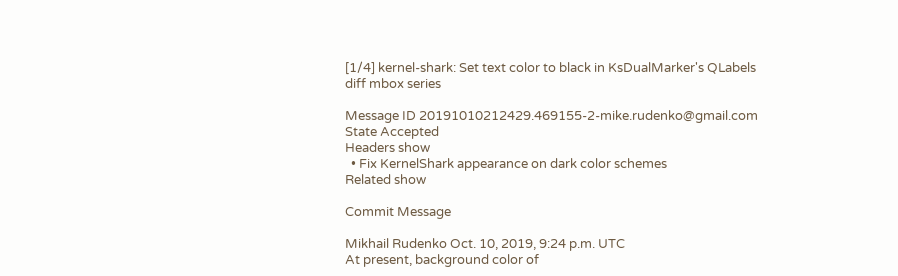[1/4] kernel-shark: Set text color to black in KsDualMarker's QLabels
diff mbox series

Message ID 20191010212429.469155-2-mike.rudenko@gmail.com
State Accepted
Headers show
  • Fix KernelShark appearance on dark color schemes
Related show

Commit Message

Mikhail Rudenko Oct. 10, 2019, 9:24 p.m. UTC
At present, background color of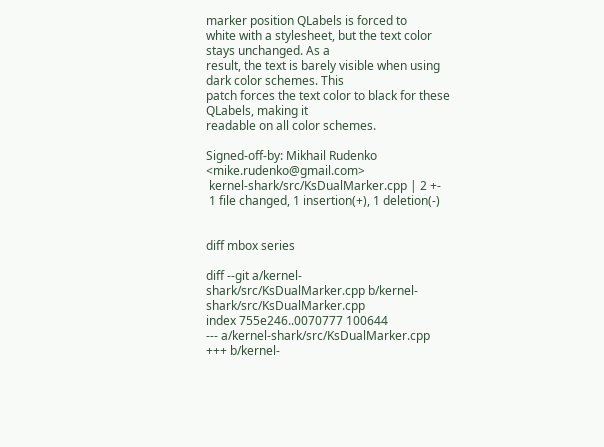marker position QLabels is forced to
white with a stylesheet, but the text color stays unchanged. As a
result, the text is barely visible when using dark color schemes. This
patch forces the text color to black for these QLabels, making it
readable on all color schemes.

Signed-off-by: Mikhail Rudenko <mike.rudenko@gmail.com>
 kernel-shark/src/KsDualMarker.cpp | 2 +-
 1 file changed, 1 insertion(+), 1 deletion(-)


diff mbox series

diff --git a/kernel-shark/src/KsDualMarker.cpp b/kernel-shark/src/KsDualMarker.cpp
index 755e246..0070777 100644
--- a/kernel-shark/src/KsDualMarker.cpp
+++ b/kernel-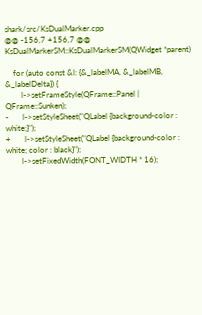shark/src/KsDualMarker.cpp
@@ -156,7 +156,7 @@  KsDualMarkerSM::KsDualMarkerSM(QWidget *parent)

    for (auto const &l: {&_labelMA, &_labelMB, &_labelDelta}) {
        l->setFrameStyle(QFrame::Panel | QFrame::Sunken);
-       l->setStyleSheet("QLabel {background-color : white;}");
+       l->setStyleSheet("QLabel {background-color : white; color : black}");
        l->setFixedWidth(FONT_WIDTH * 16);